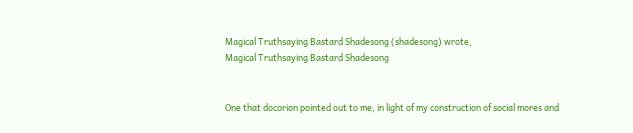Magical Truthsaying Bastard Shadesong (shadesong) wrote,
Magical Truthsaying Bastard Shadesong


One that docorion pointed out to me, in light of my construction of social mores and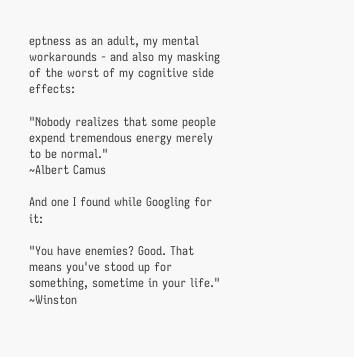eptness as an adult, my mental workarounds - and also my masking of the worst of my cognitive side effects:

"Nobody realizes that some people expend tremendous energy merely to be normal."
~Albert Camus

And one I found while Googling for it:

"You have enemies? Good. That means you've stood up for something, sometime in your life."
~Winston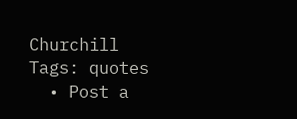Churchill
Tags: quotes
  • Post a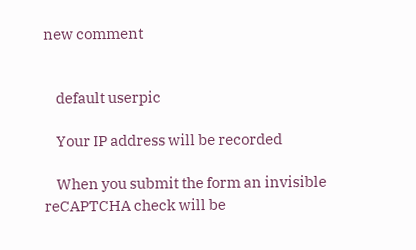new comment


    default userpic

    Your IP address will be recorded

    When you submit the form an invisible reCAPTCHA check will be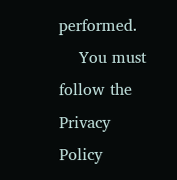performed.
    You must follow the Privacy Policy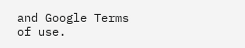and Google Terms of use.